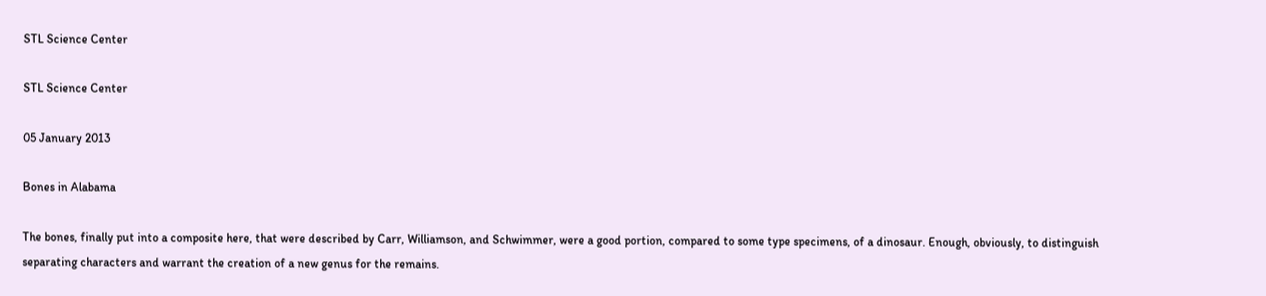STL Science Center

STL Science Center

05 January 2013

Bones in Alabama

The bones, finally put into a composite here, that were described by Carr, Williamson, and Schwimmer, were a good portion, compared to some type specimens, of a dinosaur. Enough, obviously, to distinguish separating characters and warrant the creation of a new genus for the remains.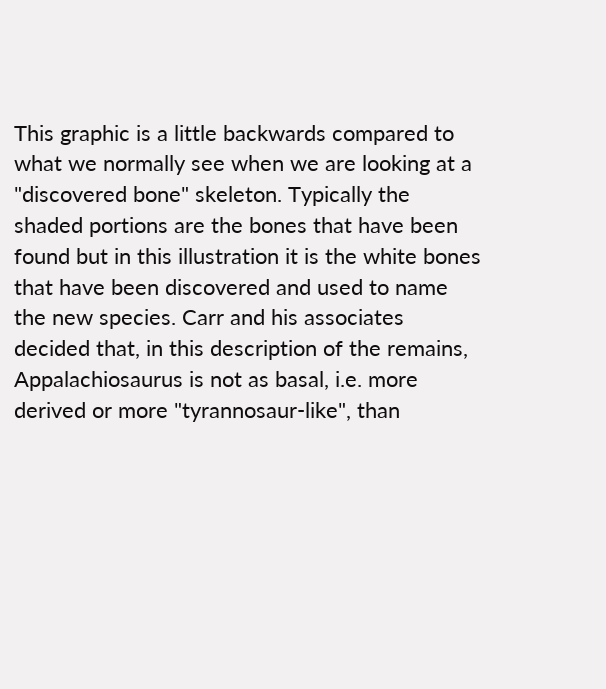This graphic is a little backwards compared to what we normally see when we are looking at a "discovered bone" skeleton. Typically the shaded portions are the bones that have been found but in this illustration it is the white bones that have been discovered and used to name the new species. Carr and his associates decided that, in this description of the remains, Appalachiosaurus is not as basal, i.e. more derived or more "tyrannosaur-like", than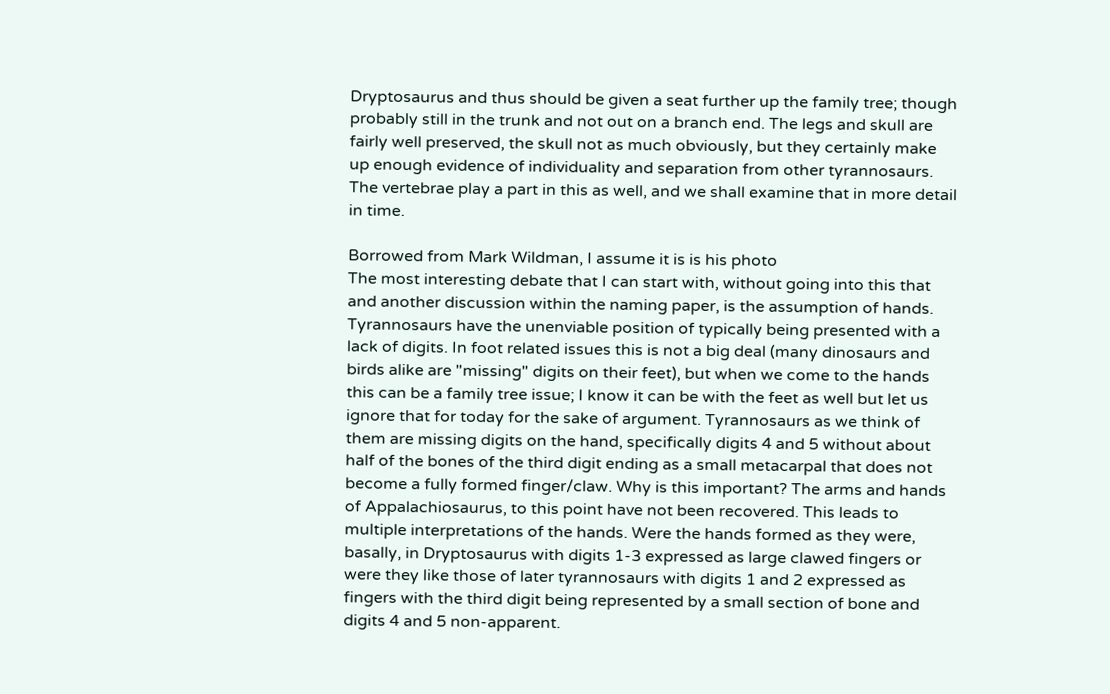Dryptosaurus and thus should be given a seat further up the family tree; though probably still in the trunk and not out on a branch end. The legs and skull are fairly well preserved, the skull not as much obviously, but they certainly make up enough evidence of individuality and separation from other tyrannosaurs. The vertebrae play a part in this as well, and we shall examine that in more detail in time.

Borrowed from Mark Wildman, I assume it is is his photo
The most interesting debate that I can start with, without going into this that and another discussion within the naming paper, is the assumption of hands. Tyrannosaurs have the unenviable position of typically being presented with a lack of digits. In foot related issues this is not a big deal (many dinosaurs and birds alike are "missing" digits on their feet), but when we come to the hands this can be a family tree issue; I know it can be with the feet as well but let us ignore that for today for the sake of argument. Tyrannosaurs as we think of them are missing digits on the hand, specifically digits 4 and 5 without about half of the bones of the third digit ending as a small metacarpal that does not become a fully formed finger/claw. Why is this important? The arms and hands of Appalachiosaurus, to this point have not been recovered. This leads to multiple interpretations of the hands. Were the hands formed as they were, basally, in Dryptosaurus with digits 1-3 expressed as large clawed fingers or were they like those of later tyrannosaurs with digits 1 and 2 expressed as fingers with the third digit being represented by a small section of bone and digits 4 and 5 non-apparent.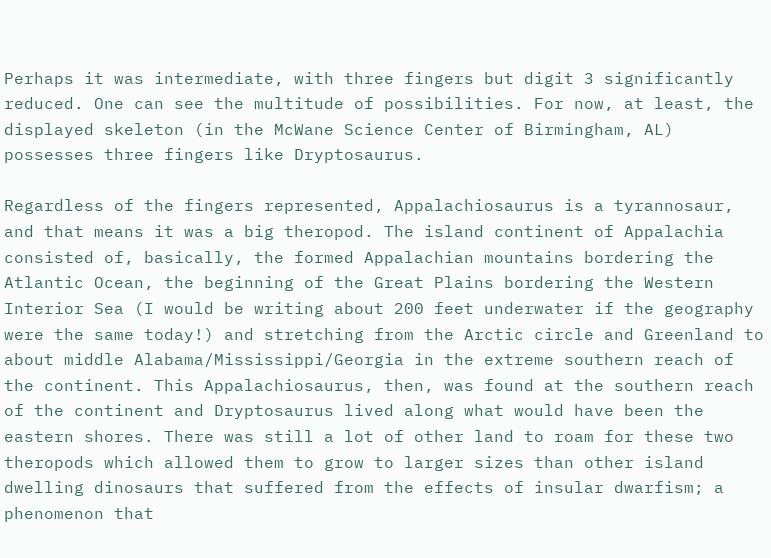Perhaps it was intermediate, with three fingers but digit 3 significantly reduced. One can see the multitude of possibilities. For now, at least, the displayed skeleton (in the McWane Science Center of Birmingham, AL) possesses three fingers like Dryptosaurus.

Regardless of the fingers represented, Appalachiosaurus is a tyrannosaur, and that means it was a big theropod. The island continent of Appalachia consisted of, basically, the formed Appalachian mountains bordering the Atlantic Ocean, the beginning of the Great Plains bordering the Western Interior Sea (I would be writing about 200 feet underwater if the geography were the same today!) and stretching from the Arctic circle and Greenland to about middle Alabama/Mississippi/Georgia in the extreme southern reach of the continent. This Appalachiosaurus, then, was found at the southern reach of the continent and Dryptosaurus lived along what would have been the eastern shores. There was still a lot of other land to roam for these two theropods which allowed them to grow to larger sizes than other island dwelling dinosaurs that suffered from the effects of insular dwarfism; a phenomenon that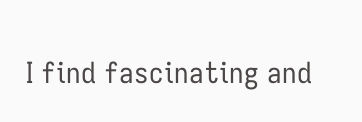I find fascinating and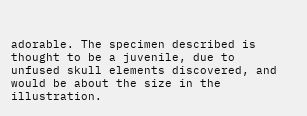adorable. The specimen described is thought to be a juvenile, due to unfused skull elements discovered, and would be about the size in the illustration.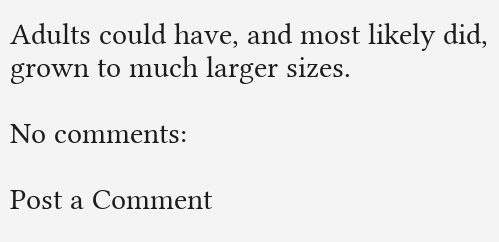Adults could have, and most likely did, grown to much larger sizes.

No comments:

Post a Comment